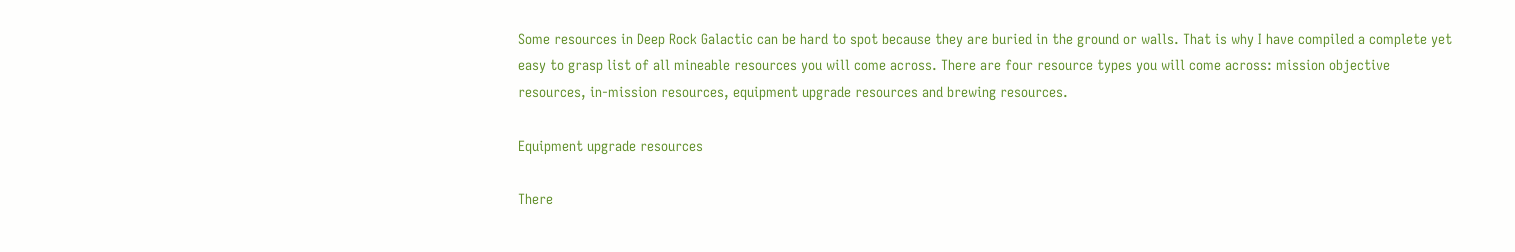Some resources in Deep Rock Galactic can be hard to spot because they are buried in the ground or walls. That is why I have compiled a complete yet easy to grasp list of all mineable resources you will come across. There are four resource types you will come across: mission objective resources, in-mission resources, equipment upgrade resources and brewing resources.

Equipment upgrade resources

There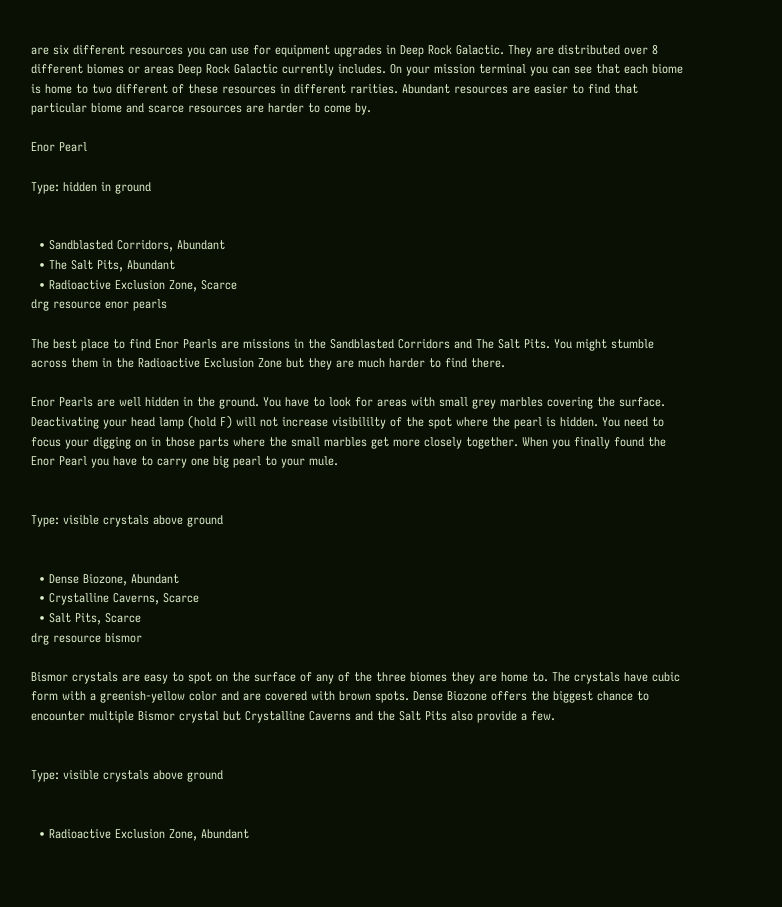are six different resources you can use for equipment upgrades in Deep Rock Galactic. They are distributed over 8 different biomes or areas Deep Rock Galactic currently includes. On your mission terminal you can see that each biome is home to two different of these resources in different rarities. Abundant resources are easier to find that particular biome and scarce resources are harder to come by.

Enor Pearl

Type: hidden in ground


  • Sandblasted Corridors, Abundant
  • The Salt Pits, Abundant
  • Radioactive Exclusion Zone, Scarce
drg resource enor pearls

The best place to find Enor Pearls are missions in the Sandblasted Corridors and The Salt Pits. You might stumble across them in the Radioactive Exclusion Zone but they are much harder to find there.

Enor Pearls are well hidden in the ground. You have to look for areas with small grey marbles covering the surface. Deactivating your head lamp (hold F) will not increase visibililty of the spot where the pearl is hidden. You need to focus your digging on in those parts where the small marbles get more closely together. When you finally found the Enor Pearl you have to carry one big pearl to your mule.


Type: visible crystals above ground


  • Dense Biozone, Abundant
  • Crystalline Caverns, Scarce
  • Salt Pits, Scarce
drg resource bismor

Bismor crystals are easy to spot on the surface of any of the three biomes they are home to. The crystals have cubic form with a greenish-yellow color and are covered with brown spots. Dense Biozone offers the biggest chance to encounter multiple Bismor crystal but Crystalline Caverns and the Salt Pits also provide a few.


Type: visible crystals above ground


  • Radioactive Exclusion Zone, Abundant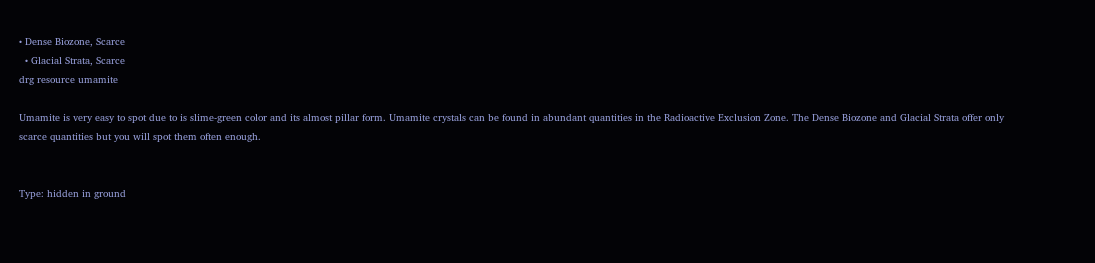• Dense Biozone, Scarce
  • Glacial Strata, Scarce
drg resource umamite

Umamite is very easy to spot due to is slime-green color and its almost pillar form. Umamite crystals can be found in abundant quantities in the Radioactive Exclusion Zone. The Dense Biozone and Glacial Strata offer only scarce quantities but you will spot them often enough.


Type: hidden in ground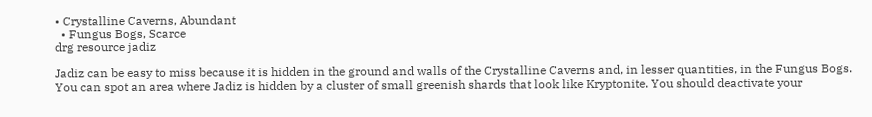• Crystalline Caverns, Abundant
  • Fungus Bogs, Scarce
drg resource jadiz

Jadiz can be easy to miss because it is hidden in the ground and walls of the Crystalline Caverns and, in lesser quantities, in the Fungus Bogs. You can spot an area where Jadiz is hidden by a cluster of small greenish shards that look like Kryptonite. You should deactivate your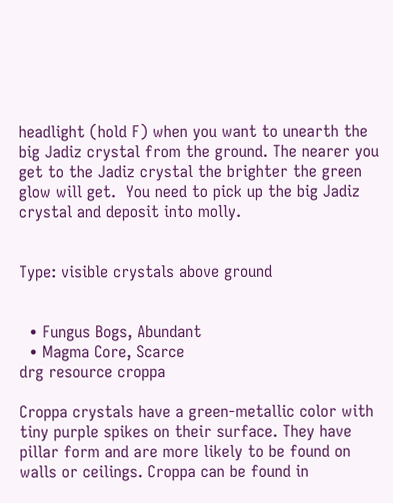headlight (hold F) when you want to unearth the big Jadiz crystal from the ground. The nearer you get to the Jadiz crystal the brighter the green glow will get.  You need to pick up the big Jadiz crystal and deposit into molly.


Type: visible crystals above ground


  • Fungus Bogs, Abundant
  • Magma Core, Scarce
drg resource croppa

Croppa crystals have a green-metallic color with tiny purple spikes on their surface. They have pillar form and are more likely to be found on walls or ceilings. Croppa can be found in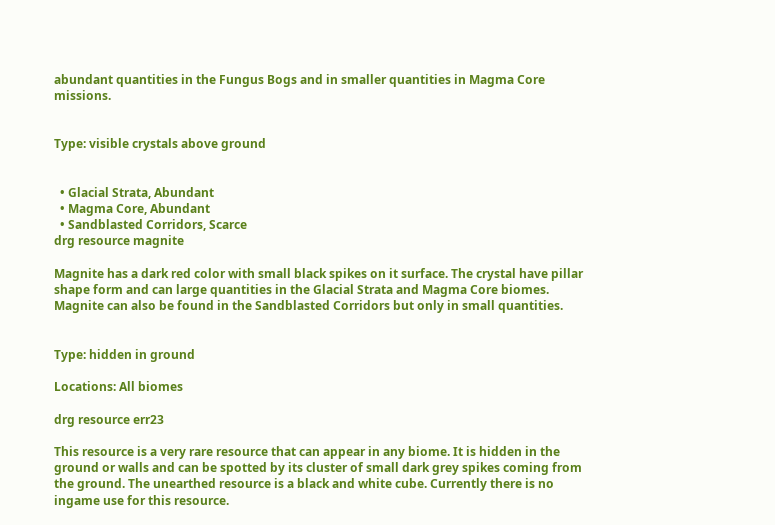abundant quantities in the Fungus Bogs and in smaller quantities in Magma Core missions.


Type: visible crystals above ground


  • Glacial Strata, Abundant
  • Magma Core, Abundant
  • Sandblasted Corridors, Scarce
drg resource magnite

Magnite has a dark red color with small black spikes on it surface. The crystal have pillar shape form and can large quantities in the Glacial Strata and Magma Core biomes. Magnite can also be found in the Sandblasted Corridors but only in small quantities.


Type: hidden in ground

Locations: All biomes

drg resource err23

This resource is a very rare resource that can appear in any biome. It is hidden in the ground or walls and can be spotted by its cluster of small dark grey spikes coming from the ground. The unearthed resource is a black and white cube. Currently there is no ingame use for this resource.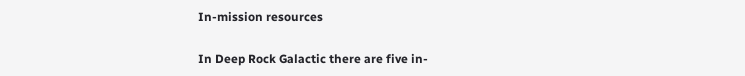In-mission resources

In Deep Rock Galactic there are five in-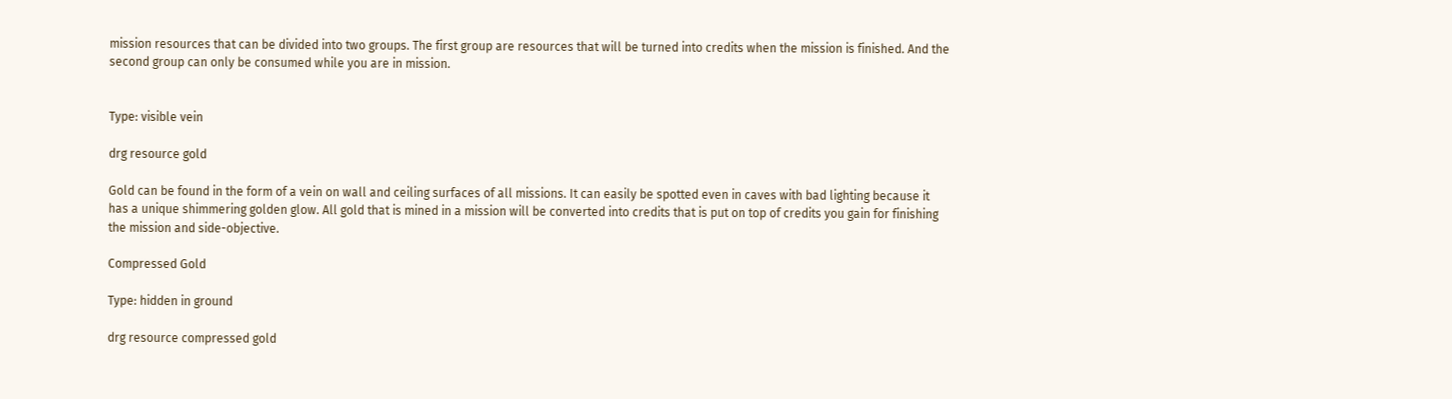mission resources that can be divided into two groups. The first group are resources that will be turned into credits when the mission is finished. And the second group can only be consumed while you are in mission.


Type: visible vein

drg resource gold

Gold can be found in the form of a vein on wall and ceiling surfaces of all missions. It can easily be spotted even in caves with bad lighting because it has a unique shimmering golden glow. All gold that is mined in a mission will be converted into credits that is put on top of credits you gain for finishing the mission and side-objective.

Compressed Gold

Type: hidden in ground

drg resource compressed gold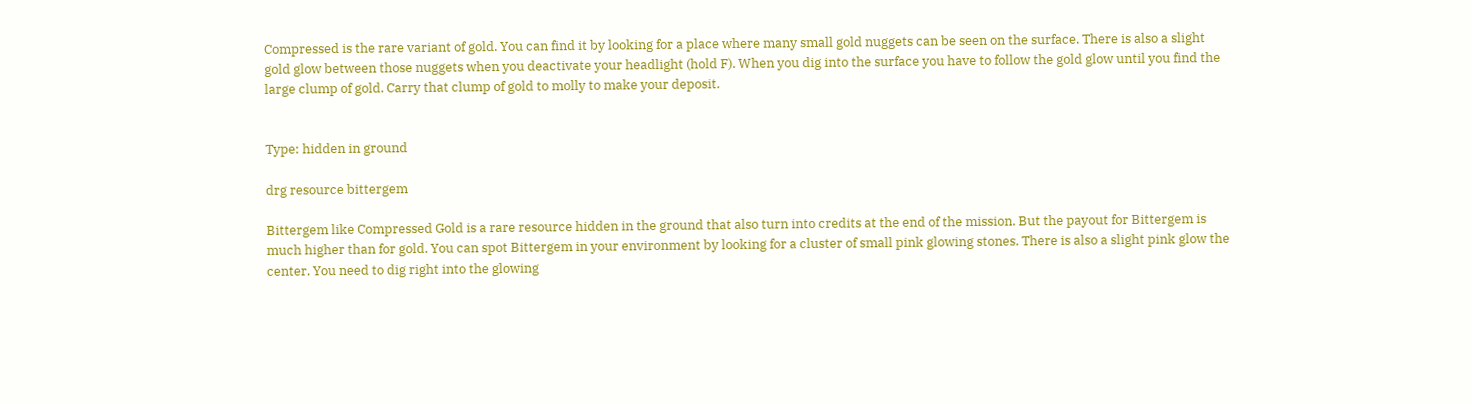Compressed is the rare variant of gold. You can find it by looking for a place where many small gold nuggets can be seen on the surface. There is also a slight gold glow between those nuggets when you deactivate your headlight (hold F). When you dig into the surface you have to follow the gold glow until you find the large clump of gold. Carry that clump of gold to molly to make your deposit.


Type: hidden in ground

drg resource bittergem

Bittergem like Compressed Gold is a rare resource hidden in the ground that also turn into credits at the end of the mission. But the payout for Bittergem is much higher than for gold. You can spot Bittergem in your environment by looking for a cluster of small pink glowing stones. There is also a slight pink glow the center. You need to dig right into the glowing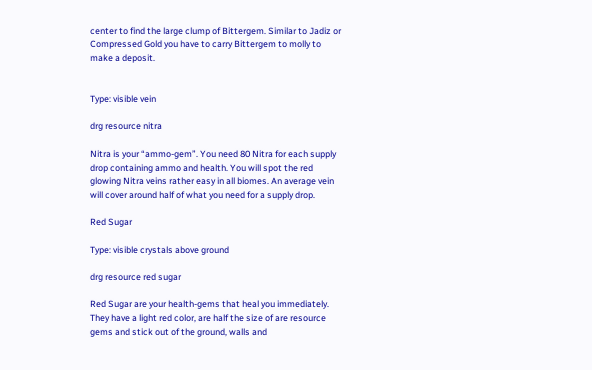center to find the large clump of Bittergem. Similar to Jadiz or Compressed Gold you have to carry Bittergem to molly to make a deposit.


Type: visible vein

drg resource nitra

Nitra is your “ammo-gem”. You need 80 Nitra for each supply drop containing ammo and health. You will spot the red glowing Nitra veins rather easy in all biomes. An average vein will cover around half of what you need for a supply drop.

Red Sugar

Type: visible crystals above ground

drg resource red sugar

Red Sugar are your health-gems that heal you immediately. They have a light red color, are half the size of are resource gems and stick out of the ground, walls and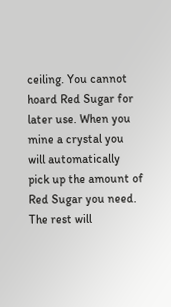ceiling. You cannot hoard Red Sugar for later use. When you mine a crystal you will automatically pick up the amount of Red Sugar you need. The rest will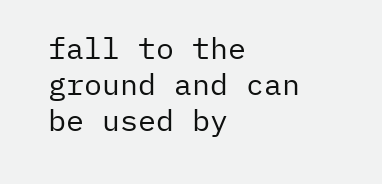fall to the ground and can be used by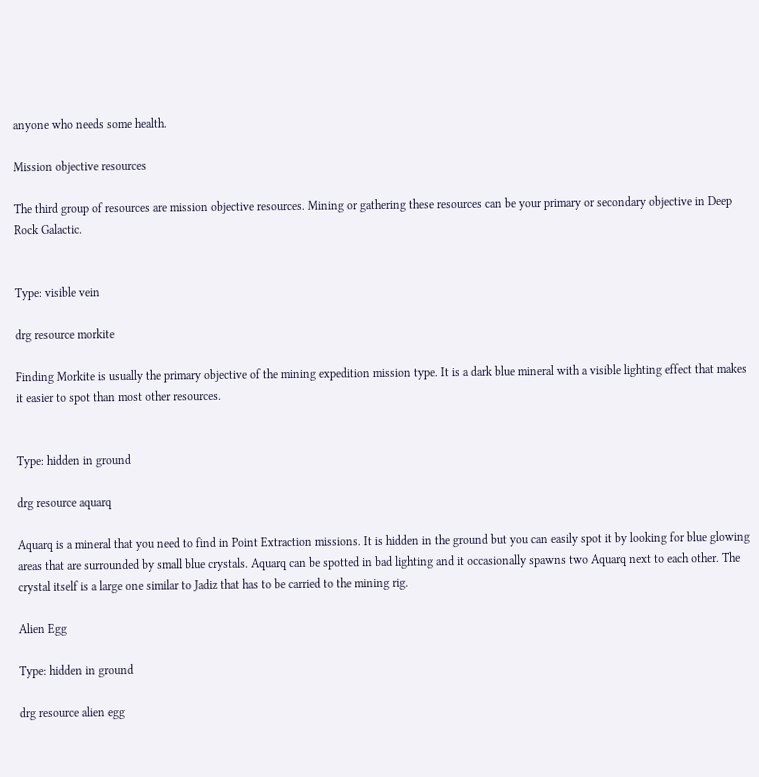anyone who needs some health.

Mission objective resources

The third group of resources are mission objective resources. Mining or gathering these resources can be your primary or secondary objective in Deep Rock Galactic.


Type: visible vein

drg resource morkite

Finding Morkite is usually the primary objective of the mining expedition mission type. It is a dark blue mineral with a visible lighting effect that makes it easier to spot than most other resources.


Type: hidden in ground

drg resource aquarq

Aquarq is a mineral that you need to find in Point Extraction missions. It is hidden in the ground but you can easily spot it by looking for blue glowing areas that are surrounded by small blue crystals. Aquarq can be spotted in bad lighting and it occasionally spawns two Aquarq next to each other. The crystal itself is a large one similar to Jadiz that has to be carried to the mining rig.

Alien Egg

Type: hidden in ground

drg resource alien egg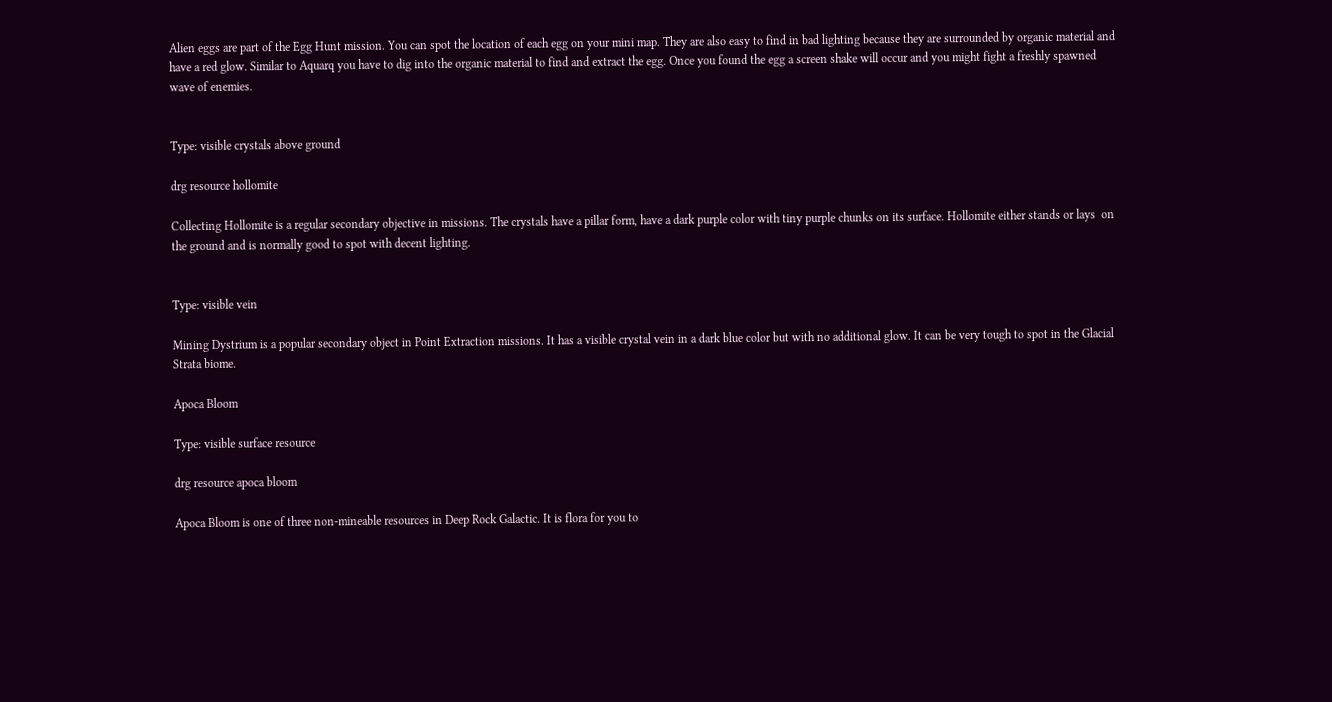Alien eggs are part of the Egg Hunt mission. You can spot the location of each egg on your mini map. They are also easy to find in bad lighting because they are surrounded by organic material and have a red glow. Similar to Aquarq you have to dig into the organic material to find and extract the egg. Once you found the egg a screen shake will occur and you might fight a freshly spawned wave of enemies.


Type: visible crystals above ground

drg resource hollomite

Collecting Hollomite is a regular secondary objective in missions. The crystals have a pillar form, have a dark purple color with tiny purple chunks on its surface. Hollomite either stands or lays  on the ground and is normally good to spot with decent lighting.


Type: visible vein

Mining Dystrium is a popular secondary object in Point Extraction missions. It has a visible crystal vein in a dark blue color but with no additional glow. It can be very tough to spot in the Glacial Strata biome.

Apoca Bloom

Type: visible surface resource

drg resource apoca bloom

Apoca Bloom is one of three non-mineable resources in Deep Rock Galactic. It is flora for you to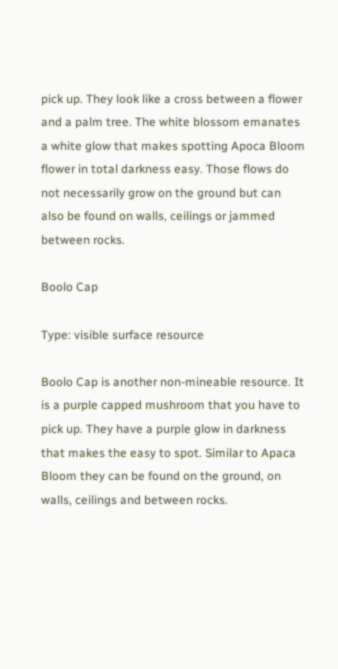pick up. They look like a cross between a flower and a palm tree. The white blossom emanates a white glow that makes spotting Apoca Bloom flower in total darkness easy. Those flows do not necessarily grow on the ground but can also be found on walls, ceilings or jammed between rocks.

Boolo Cap

Type: visible surface resource

Boolo Cap is another non-mineable resource. It is a purple capped mushroom that you have to pick up. They have a purple glow in darkness that makes the easy to spot. Similar to Apaca Bloom they can be found on the ground, on walls, ceilings and between rocks.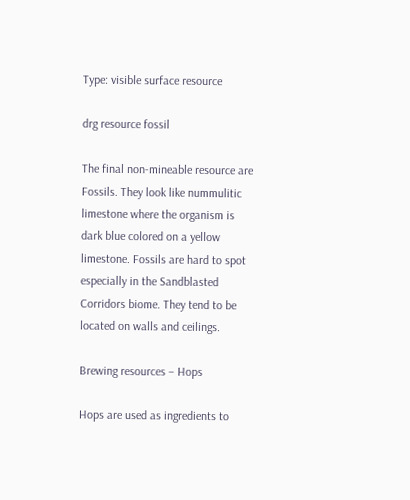Type: visible surface resource

drg resource fossil

The final non-mineable resource are Fossils. They look like nummulitic limestone where the organism is dark blue colored on a yellow limestone. Fossils are hard to spot especially in the Sandblasted Corridors biome. They tend to be located on walls and ceilings.

Brewing resources – Hops

Hops are used as ingredients to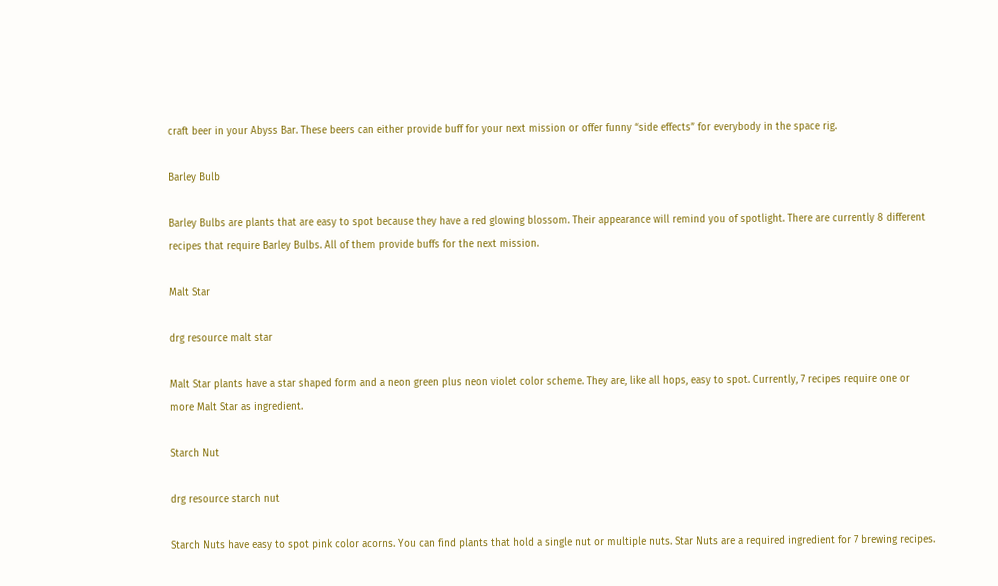craft beer in your Abyss Bar. These beers can either provide buff for your next mission or offer funny “side effects” for everybody in the space rig.

Barley Bulb

Barley Bulbs are plants that are easy to spot because they have a red glowing blossom. Their appearance will remind you of spotlight. There are currently 8 different recipes that require Barley Bulbs. All of them provide buffs for the next mission.

Malt Star

drg resource malt star

Malt Star plants have a star shaped form and a neon green plus neon violet color scheme. They are, like all hops, easy to spot. Currently, 7 recipes require one or more Malt Star as ingredient.

Starch Nut

drg resource starch nut

Starch Nuts have easy to spot pink color acorns. You can find plants that hold a single nut or multiple nuts. Star Nuts are a required ingredient for 7 brewing recipes.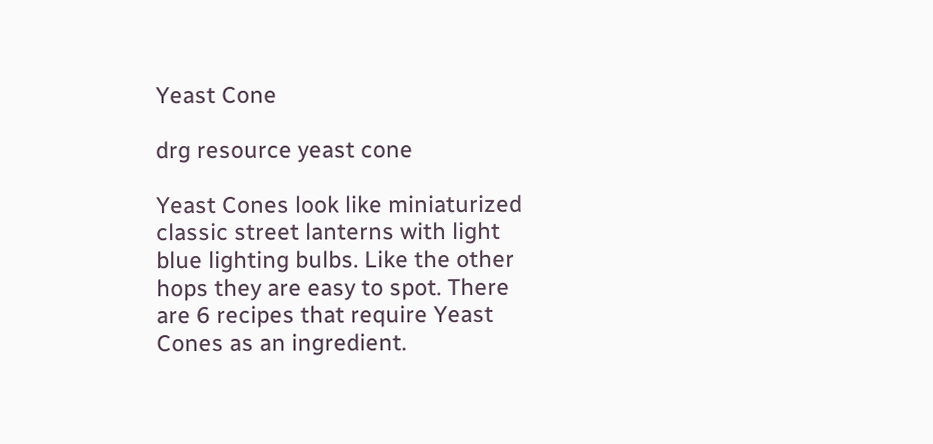Yeast Cone

drg resource yeast cone

Yeast Cones look like miniaturized classic street lanterns with light blue lighting bulbs. Like the other hops they are easy to spot. There are 6 recipes that require Yeast Cones as an ingredient.